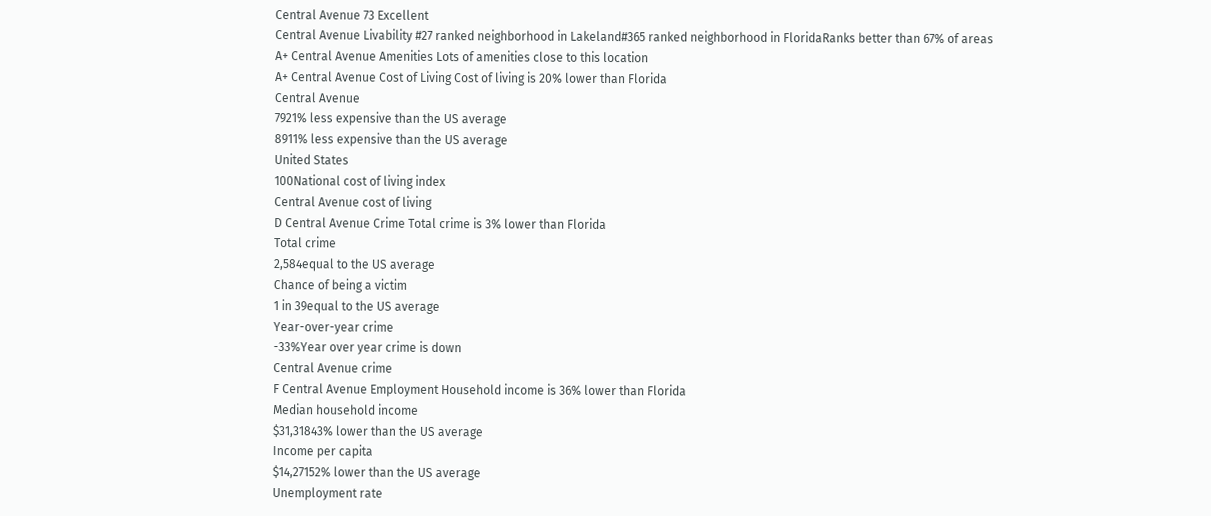Central Avenue 73 Excellent
Central Avenue Livability #27 ranked neighborhood in Lakeland#365 ranked neighborhood in FloridaRanks better than 67% of areas
A+ Central Avenue Amenities Lots of amenities close to this location
A+ Central Avenue Cost of Living Cost of living is 20% lower than Florida
Central Avenue
7921% less expensive than the US average
8911% less expensive than the US average
United States
100National cost of living index
Central Avenue cost of living
D Central Avenue Crime Total crime is 3% lower than Florida
Total crime
2,584equal to the US average
Chance of being a victim
1 in 39equal to the US average
Year-over-year crime
-33%Year over year crime is down
Central Avenue crime
F Central Avenue Employment Household income is 36% lower than Florida
Median household income
$31,31843% lower than the US average
Income per capita
$14,27152% lower than the US average
Unemployment rate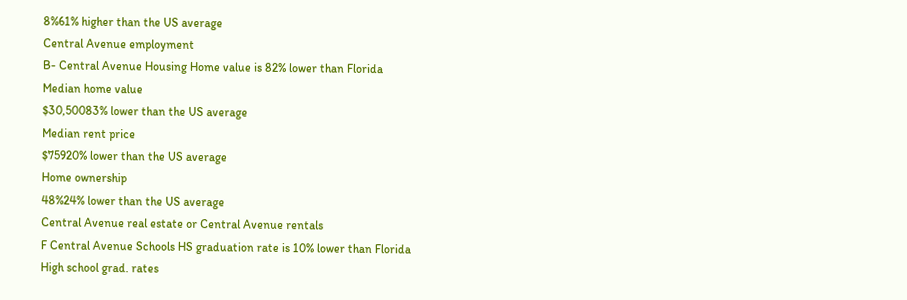8%61% higher than the US average
Central Avenue employment
B- Central Avenue Housing Home value is 82% lower than Florida
Median home value
$30,50083% lower than the US average
Median rent price
$75920% lower than the US average
Home ownership
48%24% lower than the US average
Central Avenue real estate or Central Avenue rentals
F Central Avenue Schools HS graduation rate is 10% lower than Florida
High school grad. rates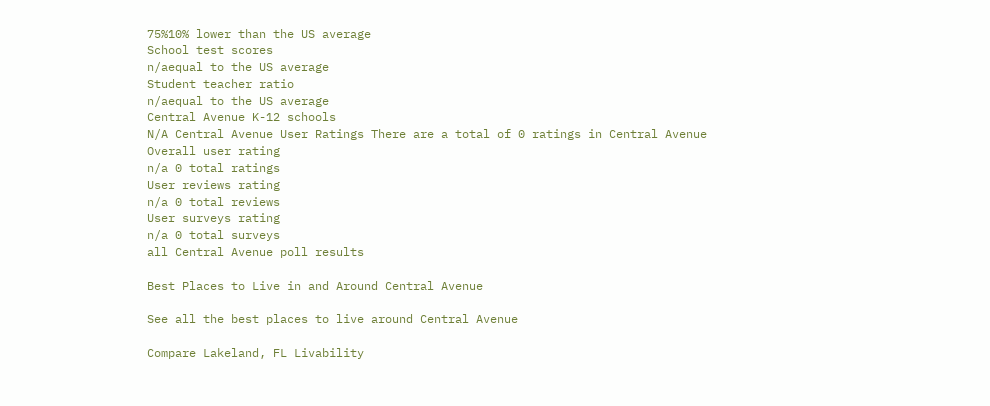75%10% lower than the US average
School test scores
n/aequal to the US average
Student teacher ratio
n/aequal to the US average
Central Avenue K-12 schools
N/A Central Avenue User Ratings There are a total of 0 ratings in Central Avenue
Overall user rating
n/a 0 total ratings
User reviews rating
n/a 0 total reviews
User surveys rating
n/a 0 total surveys
all Central Avenue poll results

Best Places to Live in and Around Central Avenue

See all the best places to live around Central Avenue

Compare Lakeland, FL Livability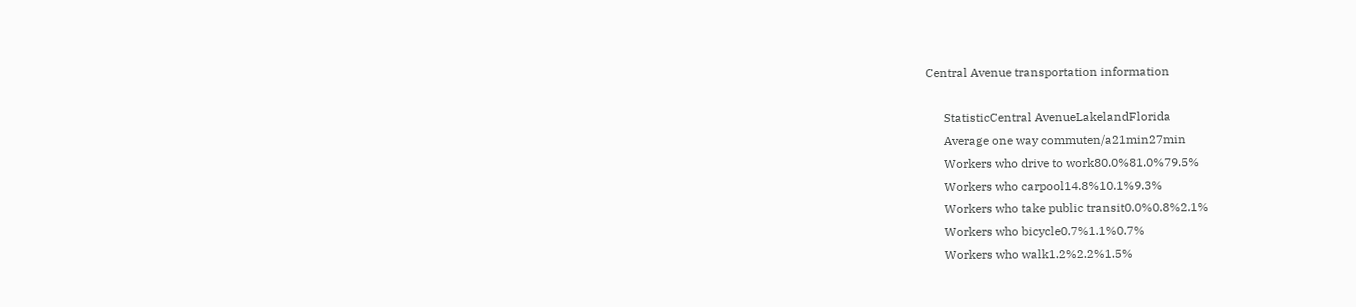Central Avenue transportation information

      StatisticCentral AvenueLakelandFlorida
      Average one way commuten/a21min27min
      Workers who drive to work80.0%81.0%79.5%
      Workers who carpool14.8%10.1%9.3%
      Workers who take public transit0.0%0.8%2.1%
      Workers who bicycle0.7%1.1%0.7%
      Workers who walk1.2%2.2%1.5%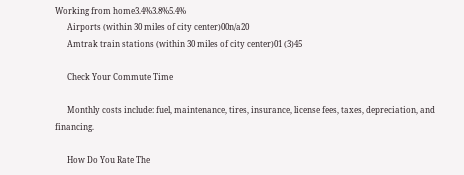Working from home3.4%3.8%5.4%
      Airports (within 30 miles of city center)00n/a20
      Amtrak train stations (within 30 miles of city center)01 (3)45

      Check Your Commute Time

      Monthly costs include: fuel, maintenance, tires, insurance, license fees, taxes, depreciation, and financing.

      How Do You Rate The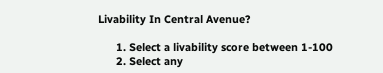Livability In Central Avenue?

      1. Select a livability score between 1-100
      2. Select any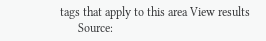tags that apply to this area View results
      Source: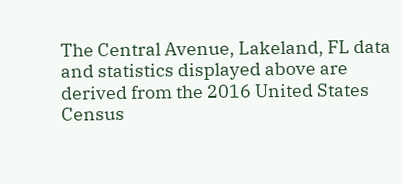The Central Avenue, Lakeland, FL data and statistics displayed above are derived from the 2016 United States Census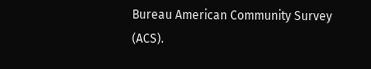Bureau American Community Survey (ACS).